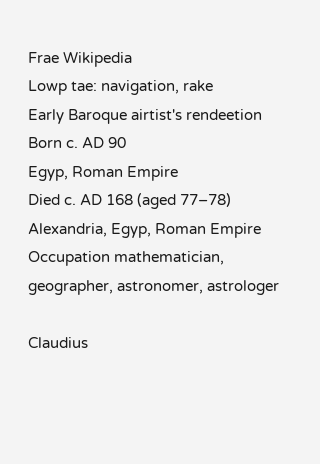Frae Wikipedia
Lowp tae: navigation, rake
Early Baroque airtist's rendeetion
Born c. AD 90
Egyp, Roman Empire
Died c. AD 168 (aged 77–78)
Alexandria, Egyp, Roman Empire
Occupation mathematician, geographer, astronomer, astrologer

Claudius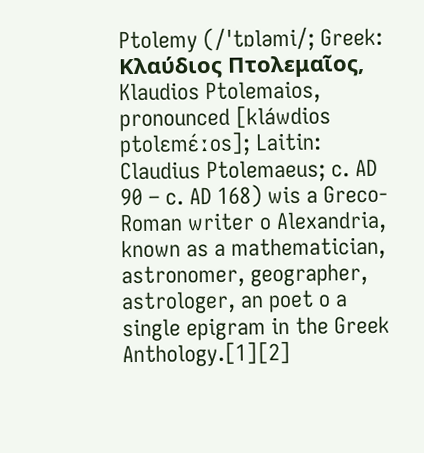Ptolemy (/ˈtɒləmi/; Greek: Κλαύδιος Πτολεμαῖος, Klaudios Ptolemaios, pronounced [kláwdios ptolɛmɛ́ːos]; Laitin: Claudius Ptolemaeus; c. AD 90 – c. AD 168) wis a Greco-Roman writer o Alexandria, known as a mathematician, astronomer, geographer, astrologer, an poet o a single epigram in the Greek Anthology.[1][2]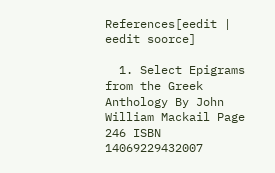References[eedit | eedit soorce]

  1. Select Epigrams from the Greek Anthology By John William Mackail Page 246 ISBN 14069229432007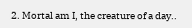2. Mortal am I, the creature of a day..